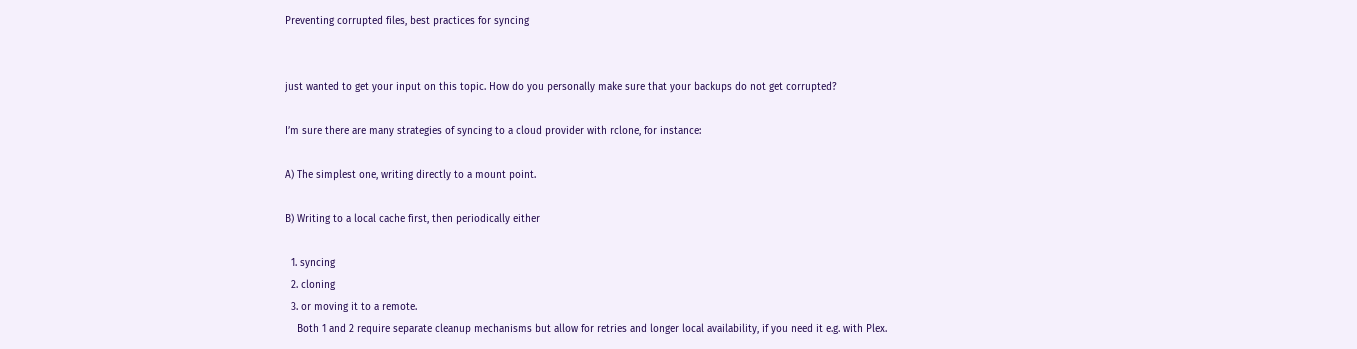Preventing corrupted files, best practices for syncing


just wanted to get your input on this topic. How do you personally make sure that your backups do not get corrupted?

I’m sure there are many strategies of syncing to a cloud provider with rclone, for instance:

A) The simplest one, writing directly to a mount point.

B) Writing to a local cache first, then periodically either

  1. syncing
  2. cloning
  3. or moving it to a remote.
    Both 1 and 2 require separate cleanup mechanisms but allow for retries and longer local availability, if you need it e.g. with Plex.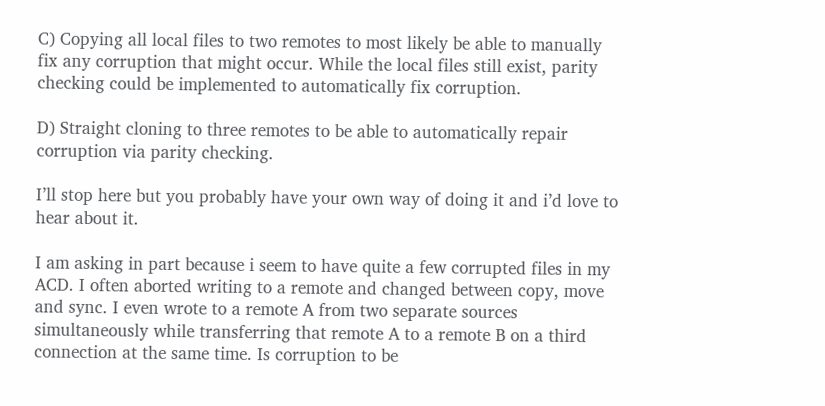C) Copying all local files to two remotes to most likely be able to manually fix any corruption that might occur. While the local files still exist, parity checking could be implemented to automatically fix corruption.

D) Straight cloning to three remotes to be able to automatically repair corruption via parity checking.

I’ll stop here but you probably have your own way of doing it and i’d love to hear about it.

I am asking in part because i seem to have quite a few corrupted files in my ACD. I often aborted writing to a remote and changed between copy, move and sync. I even wrote to a remote A from two separate sources simultaneously while transferring that remote A to a remote B on a third connection at the same time. Is corruption to be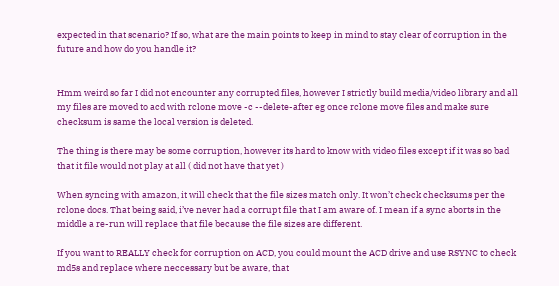expected in that scenario? If so, what are the main points to keep in mind to stay clear of corruption in the future and how do you handle it?


Hmm weird so far I did not encounter any corrupted files, however I strictly build media/video library and all my files are moved to acd with rclone move -c --delete-after eg once rclone move files and make sure checksum is same the local version is deleted.

The thing is there may be some corruption, however its hard to know with video files except if it was so bad that it file would not play at all ( did not have that yet )

When syncing with amazon, it will check that the file sizes match only. It won’t check checksums per the rclone docs. That being said, i’ve never had a corrupt file that I am aware of. I mean if a sync aborts in the middle a re-run will replace that file because the file sizes are different.

If you want to REALLY check for corruption on ACD, you could mount the ACD drive and use RSYNC to check md5s and replace where neccessary but be aware, that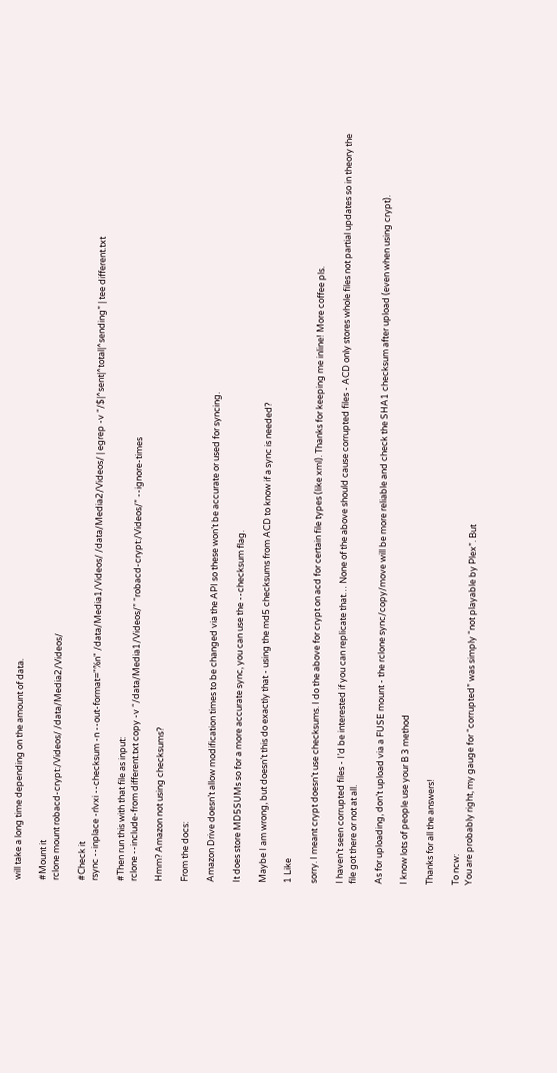will take a long time depending on the amount of data.

#Mount it
rclone mount robacd-crypt:/Videos/ /data/Media2/Videos/

#Check it
rsync --inplace -rlvxi --checksum -n --out-format="%n" /data/Media1/Videos/ /data/Media2/Videos/ | egrep -v “/$|^sent|^total|^sending” | tee different.txt

#Then run this with that file as input:
rclone --include-from different.txt copy -v “/data/Media1/Videos/” “robacd-crypt:/Videos/” --ignore-times

Hmm? Amazon not using checksums?

From the docs:

Amazon Drive doesn’t allow modification times to be changed via the API so these won’t be accurate or used for syncing.

It does store MD5SUMs so for a more accurate sync, you can use the --checksum flag.

Maybe I am wrong, but doesn’t this do exactly that - using the md5 checksums from ACD to know if a sync is needed?

1 Like

sorry. I meant crypt doesn’t use checksums. I do the above for crypt on acd for certain file types (like xml). Thanks for keeping me inline! More coffee pls.

I haven’t seen corrupted files - I’d be interested if you can replicate that… None of the above should cause corrupted files - ACD only stores whole files not partial updates so in theory the file got there or not at all.

As for uploading, don’t upload via a FUSE mount - the rclone sync/copy/move will be more reliable and check the SHA1 checksum after upload (even when using crypt).

I know lots of people use your B 3 method

Thanks for all the answers!

To ncw:
You are probably right, my gauge for “corrupted” was simply “not playable by Plex”. But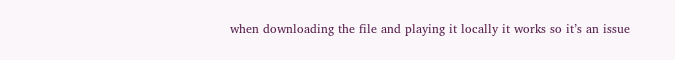when downloading the file and playing it locally it works so it’s an issue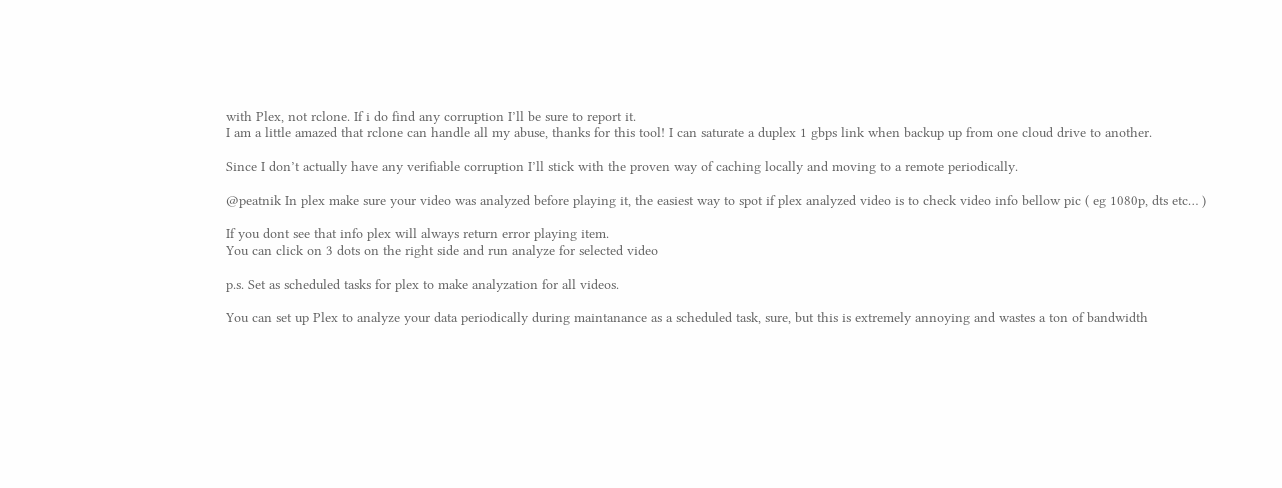with Plex, not rclone. If i do find any corruption I’ll be sure to report it.
I am a little amazed that rclone can handle all my abuse, thanks for this tool! I can saturate a duplex 1 gbps link when backup up from one cloud drive to another.

Since I don’t actually have any verifiable corruption I’ll stick with the proven way of caching locally and moving to a remote periodically.

@peatnik In plex make sure your video was analyzed before playing it, the easiest way to spot if plex analyzed video is to check video info bellow pic ( eg 1080p, dts etc… )

If you dont see that info plex will always return error playing item.
You can click on 3 dots on the right side and run analyze for selected video

p.s. Set as scheduled tasks for plex to make analyzation for all videos.

You can set up Plex to analyze your data periodically during maintanance as a scheduled task, sure, but this is extremely annoying and wastes a ton of bandwidth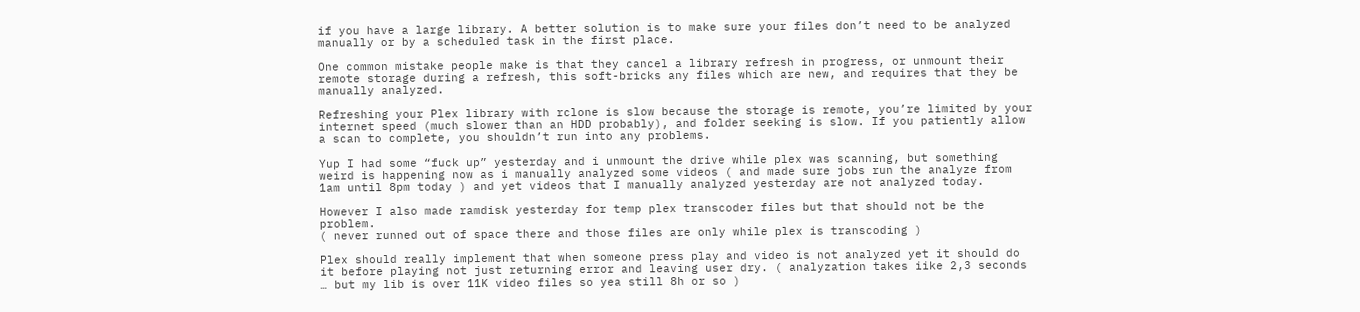if you have a large library. A better solution is to make sure your files don’t need to be analyzed manually or by a scheduled task in the first place.

One common mistake people make is that they cancel a library refresh in progress, or unmount their remote storage during a refresh, this soft-bricks any files which are new, and requires that they be manually analyzed.

Refreshing your Plex library with rclone is slow because the storage is remote, you’re limited by your internet speed (much slower than an HDD probably), and folder seeking is slow. If you patiently allow a scan to complete, you shouldn’t run into any problems.

Yup I had some “fuck up” yesterday and i unmount the drive while plex was scanning, but something weird is happening now as i manually analyzed some videos ( and made sure jobs run the analyze from 1am until 8pm today ) and yet videos that I manually analyzed yesterday are not analyzed today.

However I also made ramdisk yesterday for temp plex transcoder files but that should not be the problem.
( never runned out of space there and those files are only while plex is transcoding )

Plex should really implement that when someone press play and video is not analyzed yet it should do it before playing not just returning error and leaving user dry. ( analyzation takes iike 2,3 seconds … but my lib is over 11K video files so yea still 8h or so )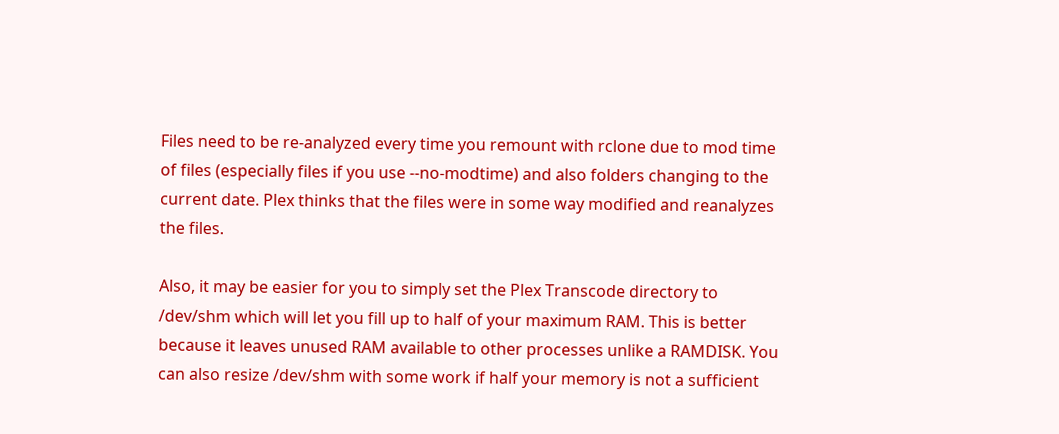Files need to be re-analyzed every time you remount with rclone due to mod time of files (especially files if you use --no-modtime) and also folders changing to the current date. Plex thinks that the files were in some way modified and reanalyzes the files.

Also, it may be easier for you to simply set the Plex Transcode directory to /dev/shm which will let you fill up to half of your maximum RAM. This is better because it leaves unused RAM available to other processes unlike a RAMDISK. You can also resize /dev/shm with some work if half your memory is not a sufficient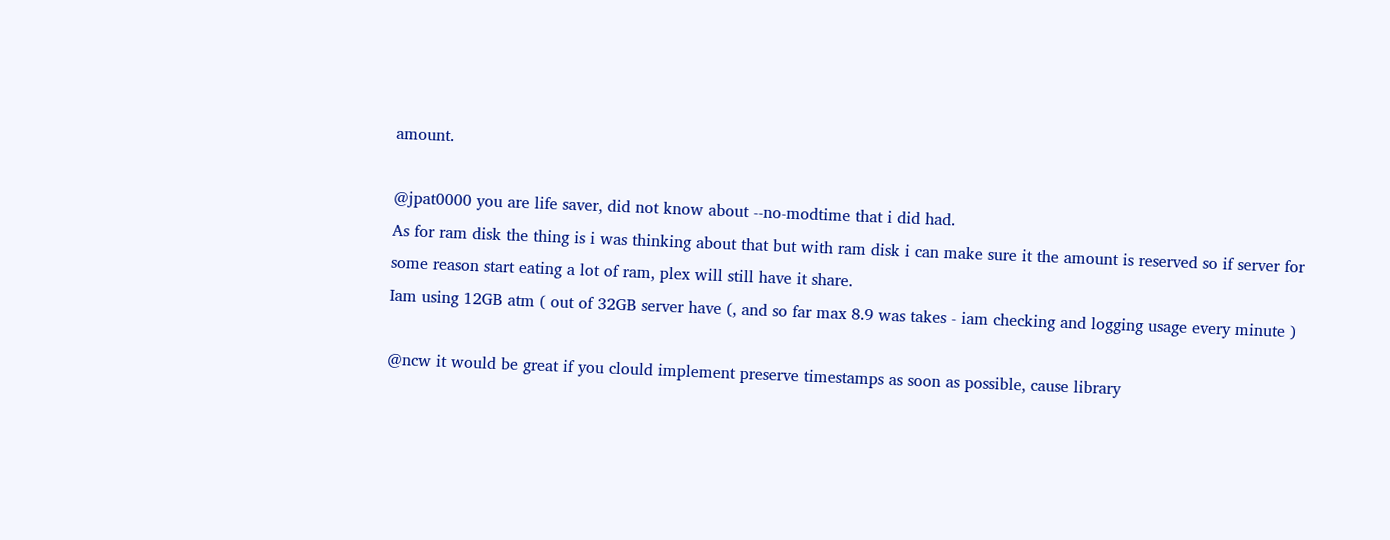amount.

@jpat0000 you are life saver, did not know about --no-modtime that i did had.
As for ram disk the thing is i was thinking about that but with ram disk i can make sure it the amount is reserved so if server for some reason start eating a lot of ram, plex will still have it share.
Iam using 12GB atm ( out of 32GB server have (, and so far max 8.9 was takes - iam checking and logging usage every minute )

@ncw it would be great if you clould implement preserve timestamps as soon as possible, cause library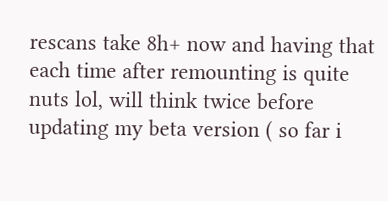rescans take 8h+ now and having that each time after remounting is quite nuts lol, will think twice before updating my beta version ( so far i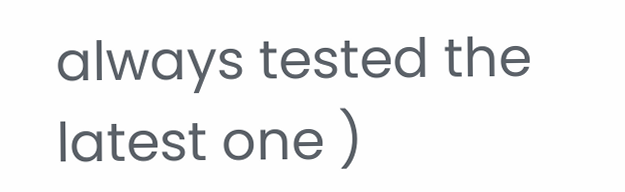always tested the latest one )